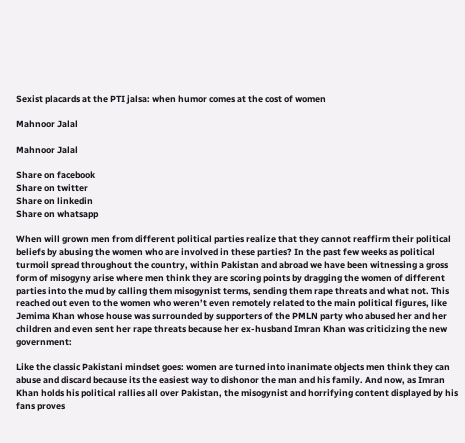Sexist placards at the PTI jalsa: when humor comes at the cost of women

Mahnoor Jalal

Mahnoor Jalal

Share on facebook
Share on twitter
Share on linkedin
Share on whatsapp

When will grown men from different political parties realize that they cannot reaffirm their political beliefs by abusing the women who are involved in these parties? In the past few weeks as political turmoil spread throughout the country, within Pakistan and abroad we have been witnessing a gross form of misogyny arise where men think they are scoring points by dragging the women of different parties into the mud by calling them misogynist terms, sending them rape threats and what not. This reached out even to the women who weren’t even remotely related to the main political figures, like Jemima Khan whose house was surrounded by supporters of the PMLN party who abused her and her children and even sent her rape threats because her ex-husband Imran Khan was criticizing the new government:

Like the classic Pakistani mindset goes: women are turned into inanimate objects men think they can abuse and discard because its the easiest way to dishonor the man and his family. And now, as Imran Khan holds his political rallies all over Pakistan, the misogynist and horrifying content displayed by his fans proves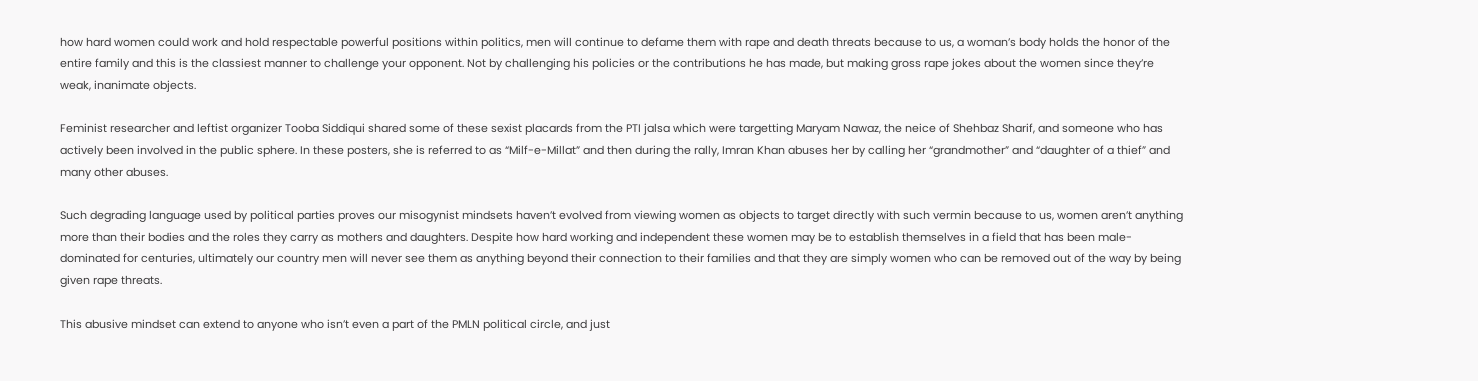how hard women could work and hold respectable powerful positions within politics, men will continue to defame them with rape and death threats because to us, a woman’s body holds the honor of the entire family and this is the classiest manner to challenge your opponent. Not by challenging his policies or the contributions he has made, but making gross rape jokes about the women since they’re weak, inanimate objects.

Feminist researcher and leftist organizer Tooba Siddiqui shared some of these sexist placards from the PTI jalsa which were targetting Maryam Nawaz, the neice of Shehbaz Sharif, and someone who has actively been involved in the public sphere. In these posters, she is referred to as “Milf-e-Millat” and then during the rally, Imran Khan abuses her by calling her “grandmother” and “daughter of a thief” and many other abuses.

Such degrading language used by political parties proves our misogynist mindsets haven’t evolved from viewing women as objects to target directly with such vermin because to us, women aren’t anything more than their bodies and the roles they carry as mothers and daughters. Despite how hard working and independent these women may be to establish themselves in a field that has been male-dominated for centuries, ultimately our country men will never see them as anything beyond their connection to their families and that they are simply women who can be removed out of the way by being given rape threats.

This abusive mindset can extend to anyone who isn’t even a part of the PMLN political circle, and just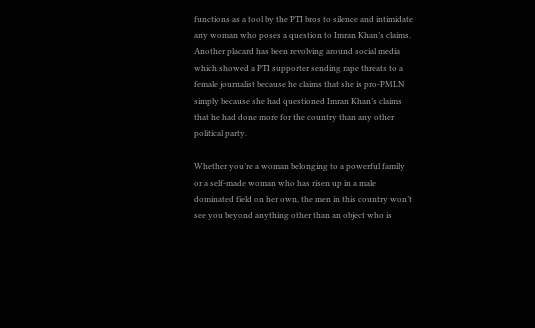functions as a tool by the PTI bros to silence and intimidate any woman who poses a question to Imran Khan’s claims. Another placard has been revolving around social media which showed a PTI supporter sending rape threats to a female journalist because he claims that she is pro-PMLN simply because she had questioned Imran Khan’s claims that he had done more for the country than any other political party.

Whether you’re a woman belonging to a powerful family or a self-made woman who has risen up in a male dominated field on her own, the men in this country won’t see you beyond anything other than an object who is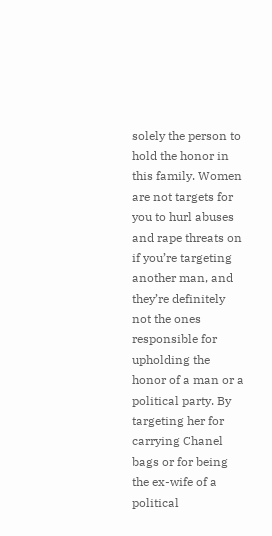solely the person to hold the honor in this family. Women are not targets for you to hurl abuses and rape threats on if you’re targeting another man, and they’re definitely not the ones responsible for upholding the honor of a man or a political party. By targeting her for carrying Chanel bags or for being the ex-wife of a political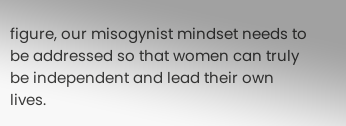figure, our misogynist mindset needs to be addressed so that women can truly be independent and lead their own lives.